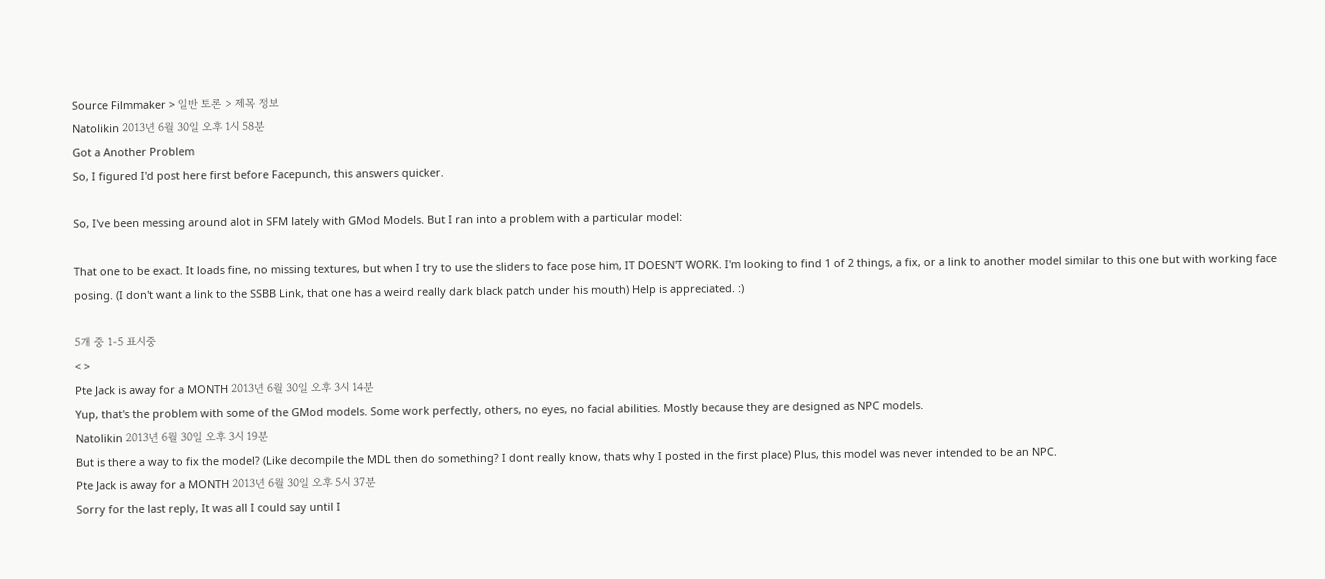Source Filmmaker > 일반 토론 > 제목 정보
Natolikin 2013년 6월 30일 오후 1시 58분
Got a Another Problem
So, I figured I'd post here first before Facepunch, this answers quicker.

So, I've been messing around alot in SFM lately with GMod Models. But I ran into a problem with a particular model:

That one to be exact. It loads fine, no missing textures, but when I try to use the sliders to face pose him, IT DOESN'T WORK. I'm looking to find 1 of 2 things, a fix, or a link to another model similar to this one but with working face posing. (I don't want a link to the SSBB Link, that one has a weird really dark black patch under his mouth) Help is appreciated. :)

5개 중 1-5 표시중
< >
Pte Jack is away for a MONTH 2013년 6월 30일 오후 3시 14분
Yup, that's the problem with some of the GMod models. Some work perfectly, others, no eyes, no facial abilities. Mostly because they are designed as NPC models.
Natolikin 2013년 6월 30일 오후 3시 19분
But is there a way to fix the model? (Like decompile the MDL then do something? I dont really know, thats why I posted in the first place) Plus, this model was never intended to be an NPC.
Pte Jack is away for a MONTH 2013년 6월 30일 오후 5시 37분
Sorry for the last reply, It was all I could say until I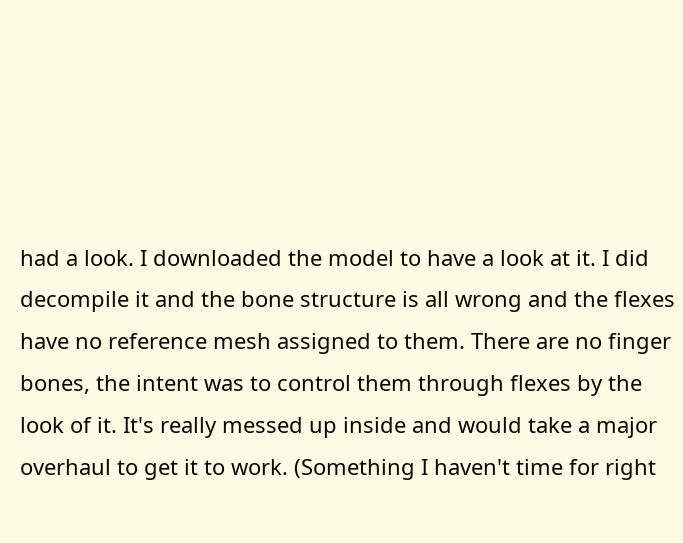had a look. I downloaded the model to have a look at it. I did decompile it and the bone structure is all wrong and the flexes have no reference mesh assigned to them. There are no finger bones, the intent was to control them through flexes by the look of it. It's really messed up inside and would take a major overhaul to get it to work. (Something I haven't time for right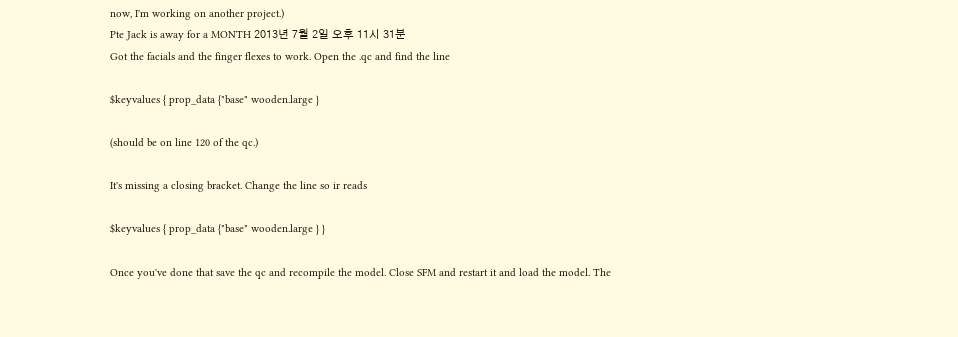now, I'm working on another project.)
Pte Jack is away for a MONTH 2013년 7월 2일 오후 11시 31분
Got the facials and the finger flexes to work. Open the .qc and find the line

$keyvalues { prop_data {"base" wooden.large }

(should be on line 120 of the qc.)

It's missing a closing bracket. Change the line so ir reads

$keyvalues { prop_data {"base" wooden.large } }

Once you've done that save the qc and recompile the model. Close SFM and restart it and load the model. The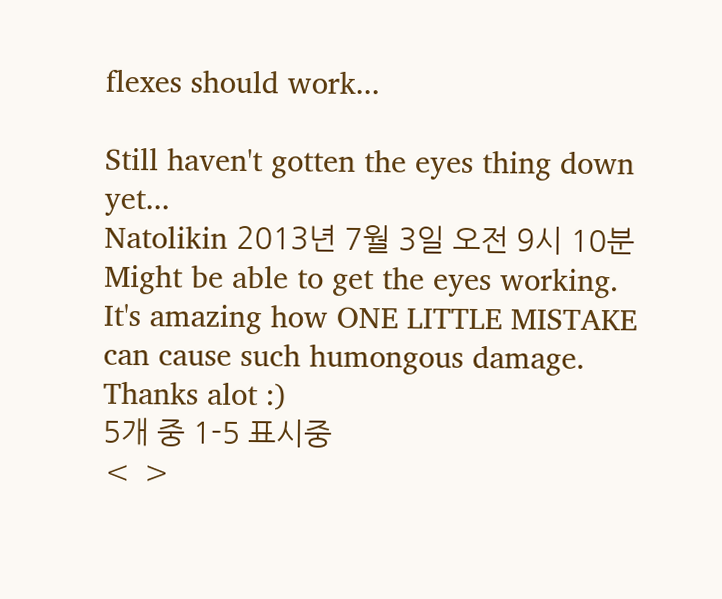flexes should work...

Still haven't gotten the eyes thing down yet...
Natolikin 2013년 7월 3일 오전 9시 10분
Might be able to get the eyes working. It's amazing how ONE LITTLE MISTAKE can cause such humongous damage. Thanks alot :)
5개 중 1-5 표시중
< >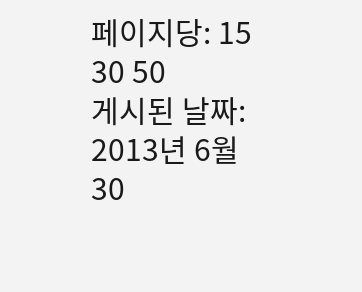페이지당: 15 30 50
게시된 날짜: 2013년 6월 30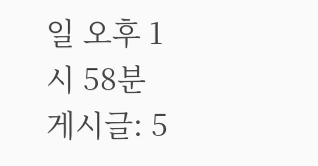일 오후 1시 58분
게시글: 5